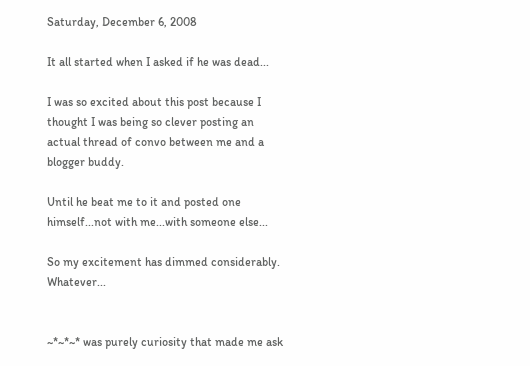Saturday, December 6, 2008

It all started when I asked if he was dead...

I was so excited about this post because I thought I was being so clever posting an actual thread of convo between me and a blogger buddy.

Until he beat me to it and posted one himself...not with me...with someone else...

So my excitement has dimmed considerably. Whatever...


~*~*~* was purely curiosity that made me ask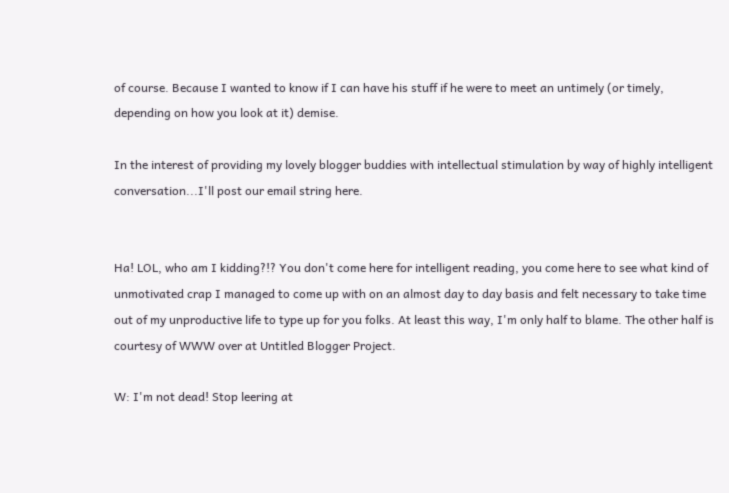of course. Because I wanted to know if I can have his stuff if he were to meet an untimely (or timely, depending on how you look at it) demise.

In the interest of providing my lovely blogger buddies with intellectual stimulation by way of highly intelligent conversation...I'll post our email string here.


Ha! LOL, who am I kidding?!? You don't come here for intelligent reading, you come here to see what kind of unmotivated crap I managed to come up with on an almost day to day basis and felt necessary to take time out of my unproductive life to type up for you folks. At least this way, I'm only half to blame. The other half is courtesy of WWW over at Untitled Blogger Project.

W: I'm not dead! Stop leering at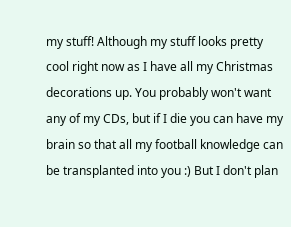my stuff! Although my stuff looks pretty cool right now as I have all my Christmas decorations up. You probably won't want any of my CDs, but if I die you can have my brain so that all my football knowledge can be transplanted into you :) But I don't plan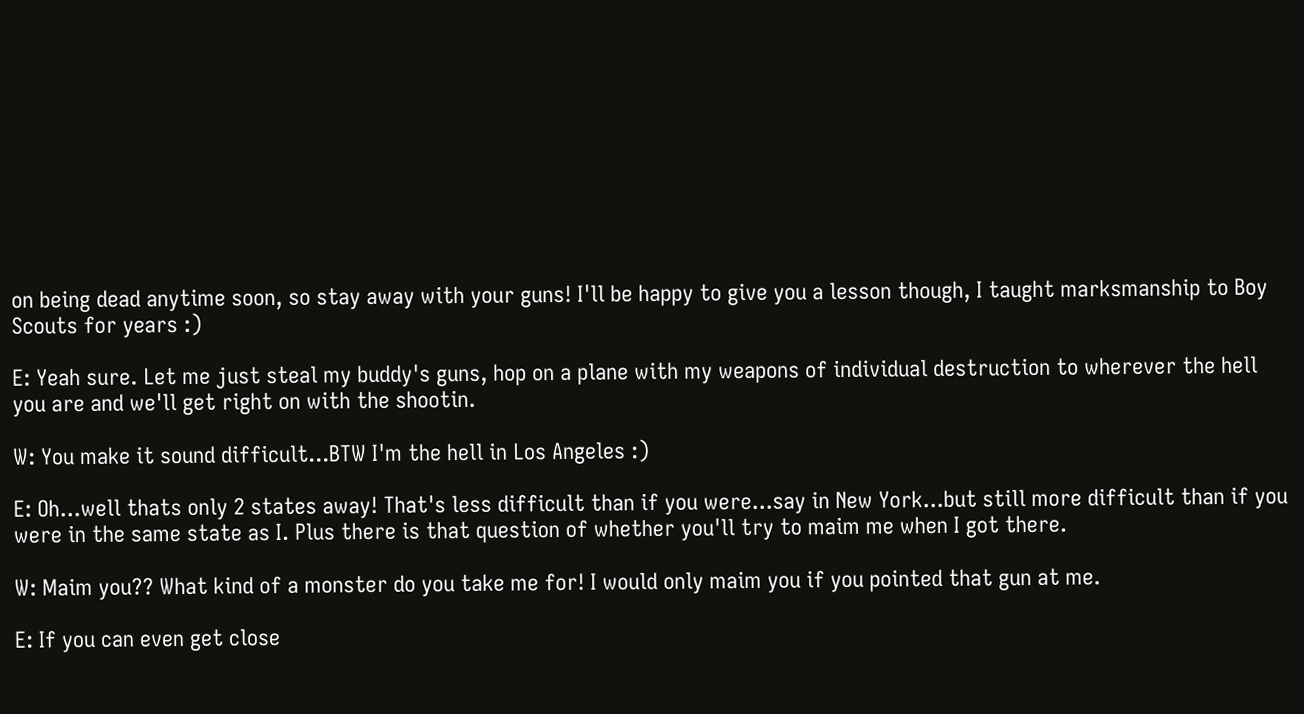on being dead anytime soon, so stay away with your guns! I'll be happy to give you a lesson though, I taught marksmanship to Boy Scouts for years :)

E: Yeah sure. Let me just steal my buddy's guns, hop on a plane with my weapons of individual destruction to wherever the hell you are and we'll get right on with the shootin.

W: You make it sound difficult...BTW I'm the hell in Los Angeles :)

E: Oh...well thats only 2 states away! That's less difficult than if you were...say in New York...but still more difficult than if you were in the same state as I. Plus there is that question of whether you'll try to maim me when I got there.

W: Maim you?? What kind of a monster do you take me for! I would only maim you if you pointed that gun at me.

E: If you can even get close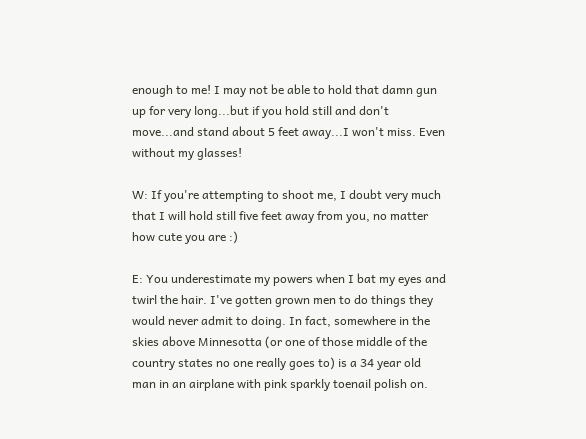enough to me! I may not be able to hold that damn gun up for very long...but if you hold still and don't move...and stand about 5 feet away...I won't miss. Even without my glasses!

W: If you're attempting to shoot me, I doubt very much that I will hold still five feet away from you, no matter how cute you are :)

E: You underestimate my powers when I bat my eyes and twirl the hair. I've gotten grown men to do things they would never admit to doing. In fact, somewhere in the skies above Minnesotta (or one of those middle of the country states no one really goes to) is a 34 year old man in an airplane with pink sparkly toenail polish on.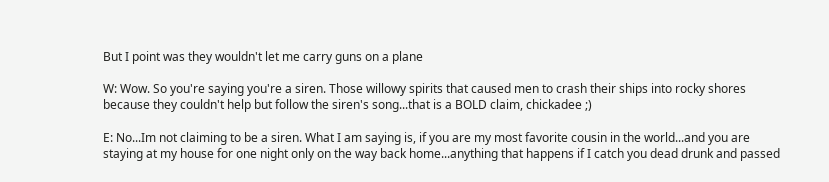But I point was they wouldn't let me carry guns on a plane

W: Wow. So you're saying you're a siren. Those willowy spirits that caused men to crash their ships into rocky shores because they couldn't help but follow the siren's song...that is a BOLD claim, chickadee ;)

E: No...Im not claiming to be a siren. What I am saying is, if you are my most favorite cousin in the world...and you are staying at my house for one night only on the way back home...anything that happens if I catch you dead drunk and passed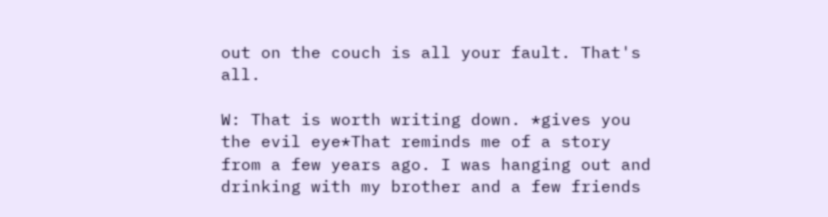out on the couch is all your fault. That's all.

W: That is worth writing down. *gives you the evil eye*That reminds me of a story from a few years ago. I was hanging out and drinking with my brother and a few friends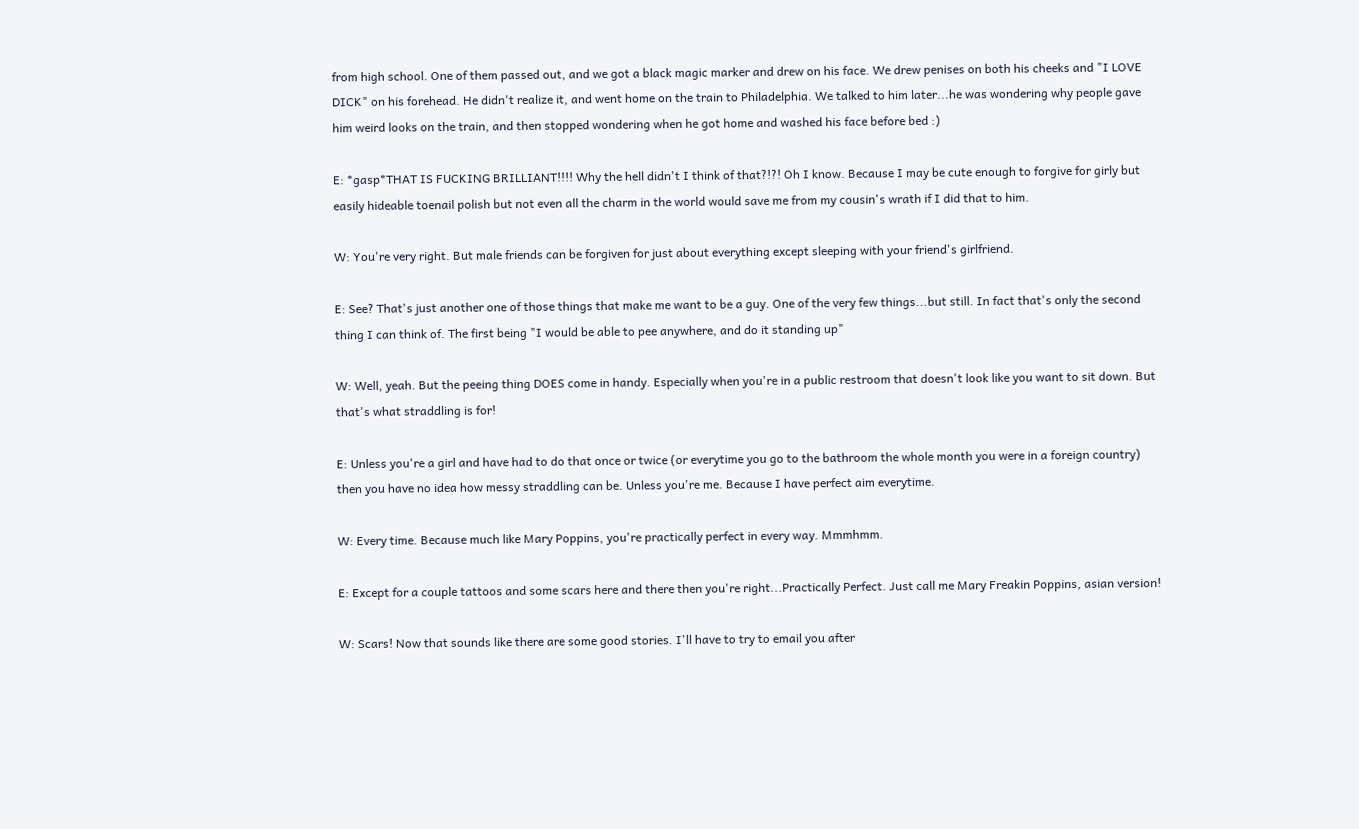from high school. One of them passed out, and we got a black magic marker and drew on his face. We drew penises on both his cheeks and "I LOVE DICK" on his forehead. He didn't realize it, and went home on the train to Philadelphia. We talked to him later...he was wondering why people gave him weird looks on the train, and then stopped wondering when he got home and washed his face before bed :)

E: *gasp*THAT IS FUCKING BRILLIANT!!!! Why the hell didn't I think of that?!?! Oh I know. Because I may be cute enough to forgive for girly but easily hideable toenail polish but not even all the charm in the world would save me from my cousin's wrath if I did that to him.

W: You're very right. But male friends can be forgiven for just about everything except sleeping with your friend's girlfriend.

E: See? That's just another one of those things that make me want to be a guy. One of the very few things...but still. In fact that's only the second thing I can think of. The first being "I would be able to pee anywhere, and do it standing up"

W: Well, yeah. But the peeing thing DOES come in handy. Especially when you're in a public restroom that doesn't look like you want to sit down. But that's what straddling is for!

E: Unless you're a girl and have had to do that once or twice (or everytime you go to the bathroom the whole month you were in a foreign country) then you have no idea how messy straddling can be. Unless you're me. Because I have perfect aim everytime.

W: Every time. Because much like Mary Poppins, you're practically perfect in every way. Mmmhmm.

E: Except for a couple tattoos and some scars here and there then you're right...Practically Perfect. Just call me Mary Freakin Poppins, asian version!

W: Scars! Now that sounds like there are some good stories. I'll have to try to email you after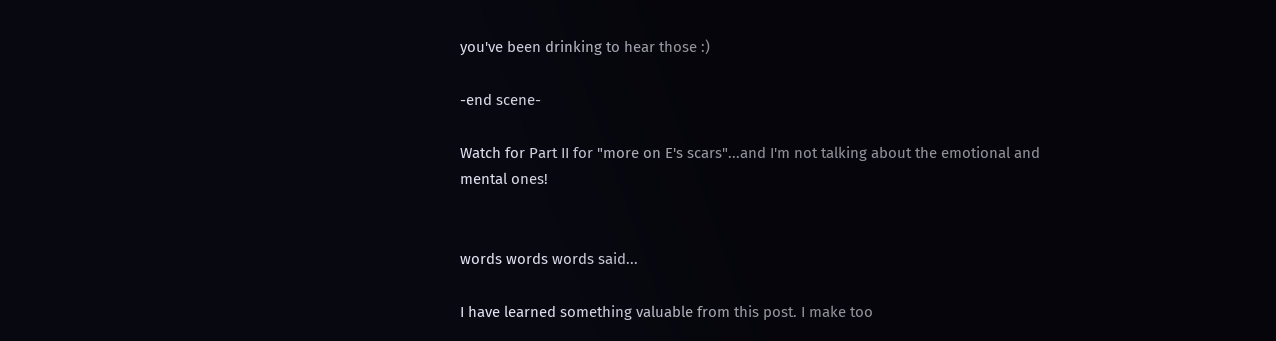you've been drinking to hear those :)

-end scene-

Watch for Part II for "more on E's scars"...and I'm not talking about the emotional and mental ones!


words words words said...

I have learned something valuable from this post. I make too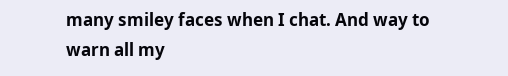many smiley faces when I chat. And way to warn all my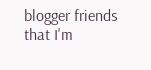blogger friends that I'm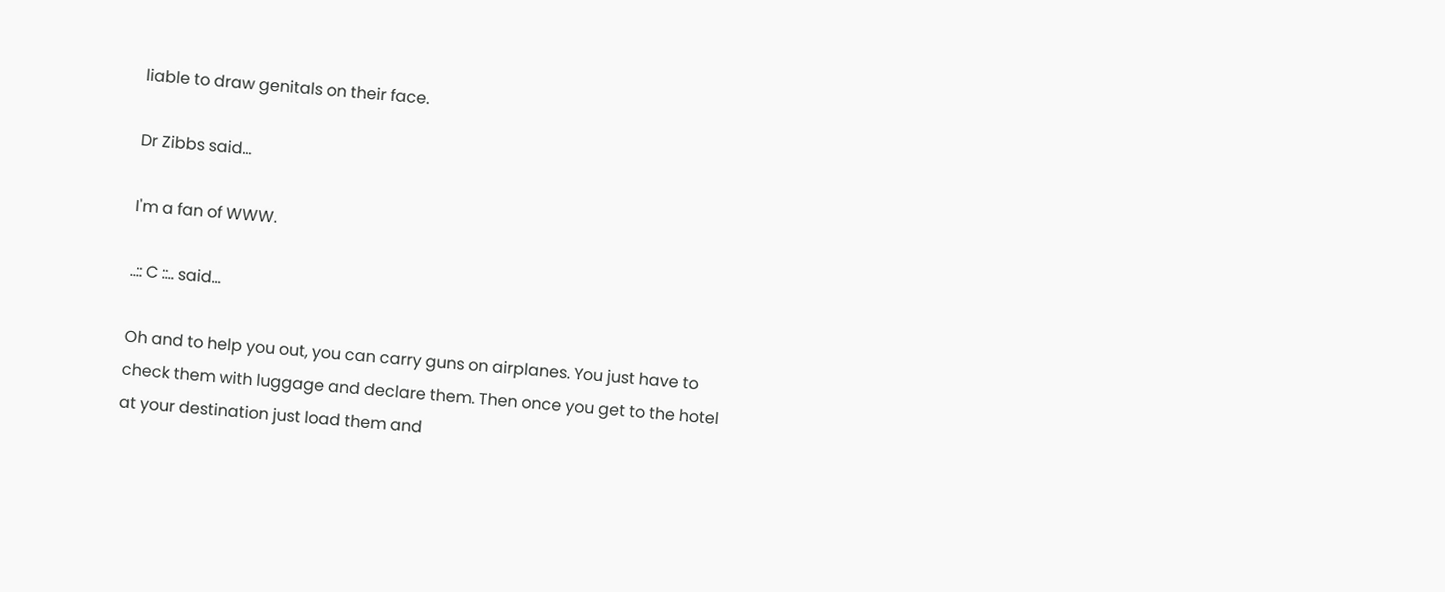liable to draw genitals on their face.

Dr Zibbs said...

I'm a fan of WWW.

..:: C ::.. said...

Oh and to help you out, you can carry guns on airplanes. You just have to check them with luggage and declare them. Then once you get to the hotel at your destination just load them and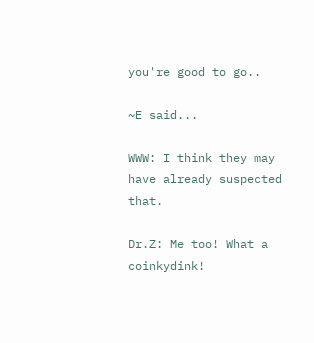you're good to go..

~E said...

WWW: I think they may have already suspected that.

Dr.Z: Me too! What a coinkydink!